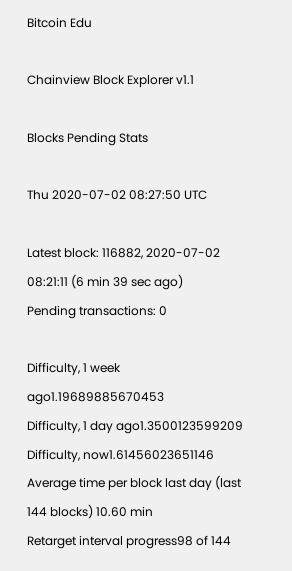Bitcoin Edu

Chainview Block Explorer v1.1

Blocks Pending Stats

Thu 2020-07-02 08:27:50 UTC

Latest block: 116882, 2020-07-02 08:21:11 (6 min 39 sec ago)
Pending transactions: 0

Difficulty, 1 week ago1.19689885670453
Difficulty, 1 day ago1.3500123599209
Difficulty, now1.61456023651146
Average time per block last day (last 144 blocks) 10.60 min
Retarget interval progress98 of 144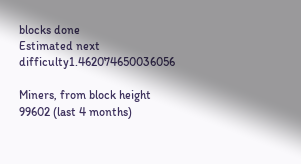blocks done
Estimated next difficulty1.462074650036056

Miners, from block height 99602 (last 4 months)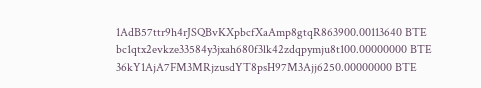1AdB57ttr9h4rJSQBvKXpbcfXaAmp8gtqR863900.00113640 BTE
bc1qtx2evkze33584y3jxah680f3lk42zdqpymju8t100.00000000 BTE
36kY1AjA7FM3MRjzusdYT8psH97M3Ajj6250.00000000 BTE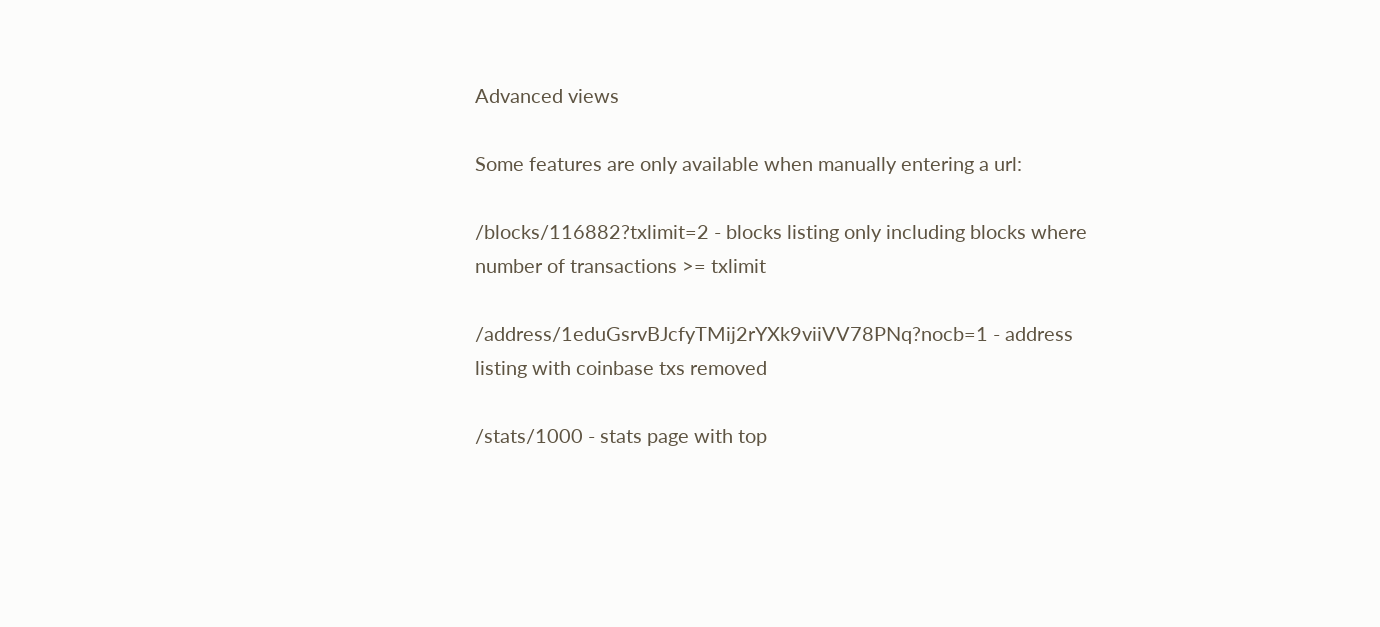Advanced views

Some features are only available when manually entering a url:

/blocks/116882?txlimit=2 - blocks listing only including blocks where number of transactions >= txlimit

/address/1eduGsrvBJcfyTMij2rYXk9viiVV78PNq?nocb=1 - address listing with coinbase txs removed

/stats/1000 - stats page with top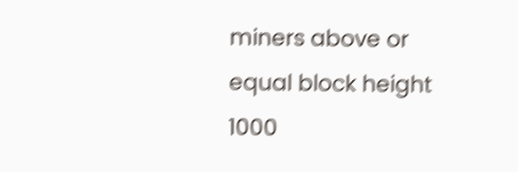miners above or equal block height 1000